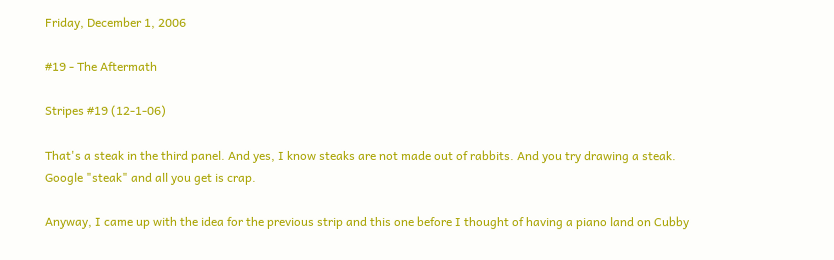Friday, December 1, 2006

#19 - The Aftermath

Stripes #19 (12-1-06)

That's a steak in the third panel. And yes, I know steaks are not made out of rabbits. And you try drawing a steak. Google "steak" and all you get is crap.

Anyway, I came up with the idea for the previous strip and this one before I thought of having a piano land on Cubby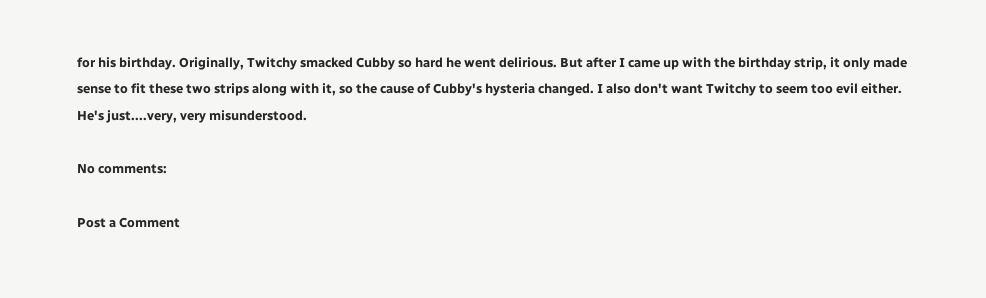for his birthday. Originally, Twitchy smacked Cubby so hard he went delirious. But after I came up with the birthday strip, it only made sense to fit these two strips along with it, so the cause of Cubby's hysteria changed. I also don't want Twitchy to seem too evil either. He's just....very, very misunderstood.

No comments:

Post a Comment